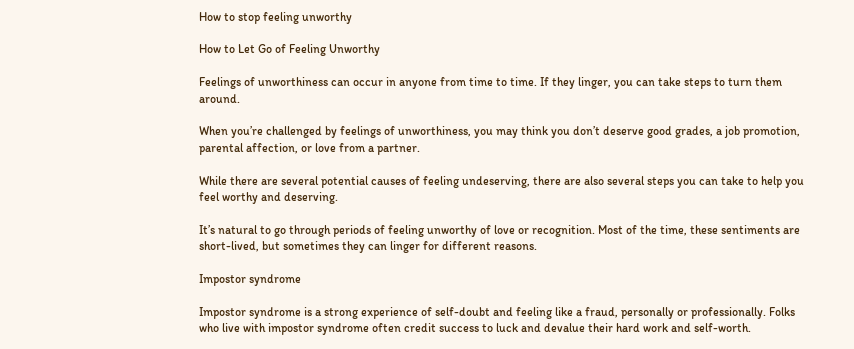How to stop feeling unworthy

How to Let Go of Feeling Unworthy

Feelings of unworthiness can occur in anyone from time to time. If they linger, you can take steps to turn them around.

When you’re challenged by feelings of unworthiness, you may think you don’t deserve good grades, a job promotion, parental affection, or love from a partner.

While there are several potential causes of feeling undeserving, there are also several steps you can take to help you feel worthy and deserving.

It’s natural to go through periods of feeling unworthy of love or recognition. Most of the time, these sentiments are short-lived, but sometimes they can linger for different reasons.

Impostor syndrome

Impostor syndrome is a strong experience of self-doubt and feeling like a fraud, personally or professionally. Folks who live with impostor syndrome often credit success to luck and devalue their hard work and self-worth.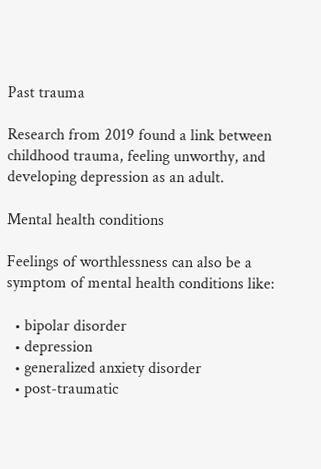Past trauma

Research from 2019 found a link between childhood trauma, feeling unworthy, and developing depression as an adult.

Mental health conditions

Feelings of worthlessness can also be a symptom of mental health conditions like:

  • bipolar disorder
  • depression
  • generalized anxiety disorder
  • post-traumatic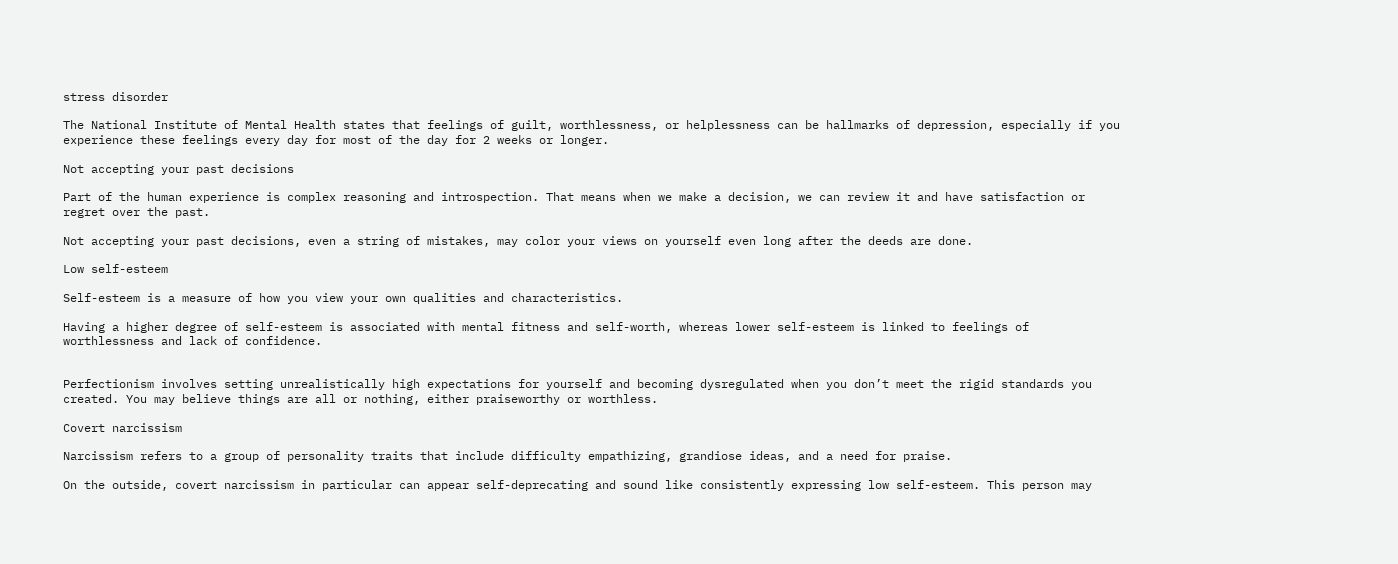stress disorder

The National Institute of Mental Health states that feelings of guilt, worthlessness, or helplessness can be hallmarks of depression, especially if you experience these feelings every day for most of the day for 2 weeks or longer.

Not accepting your past decisions

Part of the human experience is complex reasoning and introspection. That means when we make a decision, we can review it and have satisfaction or regret over the past.

Not accepting your past decisions, even a string of mistakes, may color your views on yourself even long after the deeds are done.

Low self-esteem

Self-esteem is a measure of how you view your own qualities and characteristics.

Having a higher degree of self-esteem is associated with mental fitness and self-worth, whereas lower self-esteem is linked to feelings of worthlessness and lack of confidence.


Perfectionism involves setting unrealistically high expectations for yourself and becoming dysregulated when you don’t meet the rigid standards you created. You may believe things are all or nothing, either praiseworthy or worthless.

Covert narcissism

Narcissism refers to a group of personality traits that include difficulty empathizing, grandiose ideas, and a need for praise.

On the outside, covert narcissism in particular can appear self-deprecating and sound like consistently expressing low self-esteem. This person may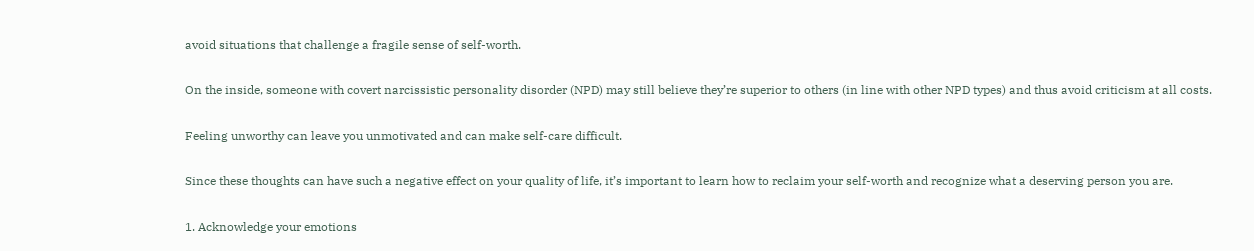avoid situations that challenge a fragile sense of self-worth.

On the inside, someone with covert narcissistic personality disorder (NPD) may still believe they’re superior to others (in line with other NPD types) and thus avoid criticism at all costs.

Feeling unworthy can leave you unmotivated and can make self-care difficult.

Since these thoughts can have such a negative effect on your quality of life, it’s important to learn how to reclaim your self-worth and recognize what a deserving person you are.

1. Acknowledge your emotions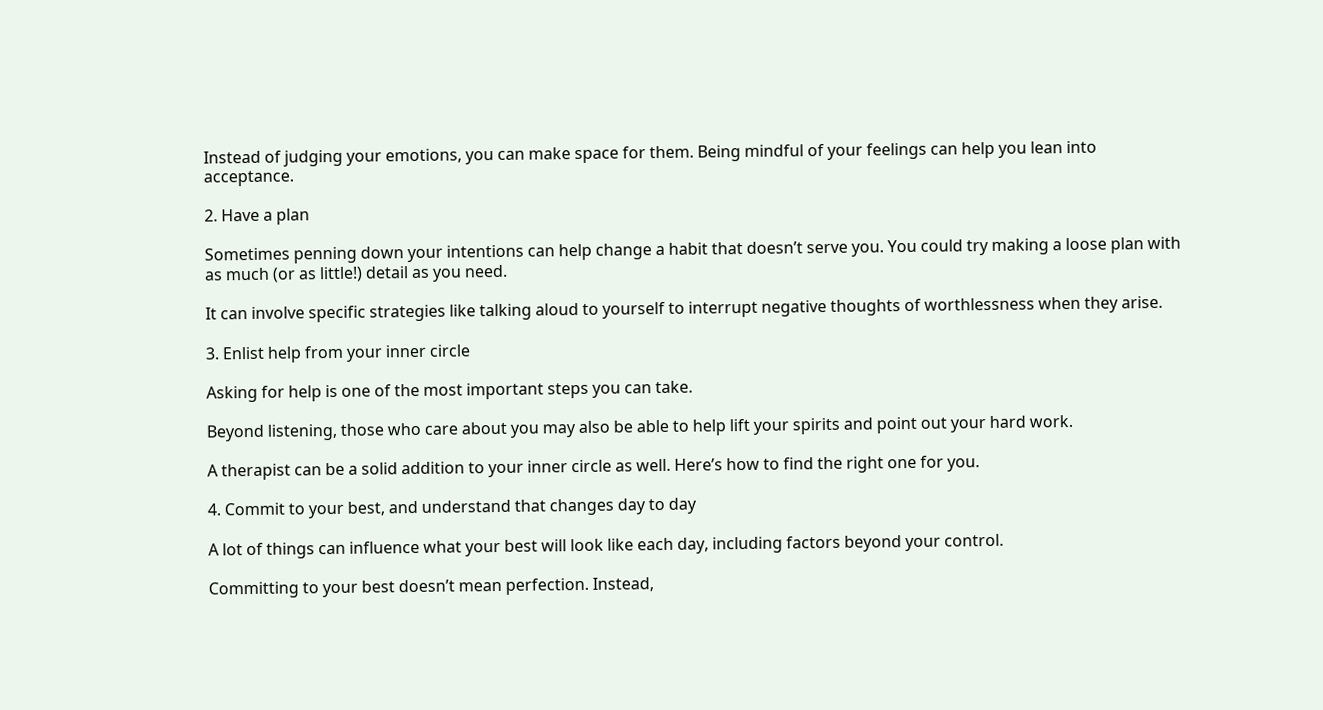Instead of judging your emotions, you can make space for them. Being mindful of your feelings can help you lean into acceptance.

2. Have a plan

Sometimes penning down your intentions can help change a habit that doesn’t serve you. You could try making a loose plan with as much (or as little!) detail as you need.

It can involve specific strategies like talking aloud to yourself to interrupt negative thoughts of worthlessness when they arise.

3. Enlist help from your inner circle

Asking for help is one of the most important steps you can take.

Beyond listening, those who care about you may also be able to help lift your spirits and point out your hard work.

A therapist can be a solid addition to your inner circle as well. Here’s how to find the right one for you.

4. Commit to your best, and understand that changes day to day

A lot of things can influence what your best will look like each day, including factors beyond your control.

Committing to your best doesn’t mean perfection. Instead,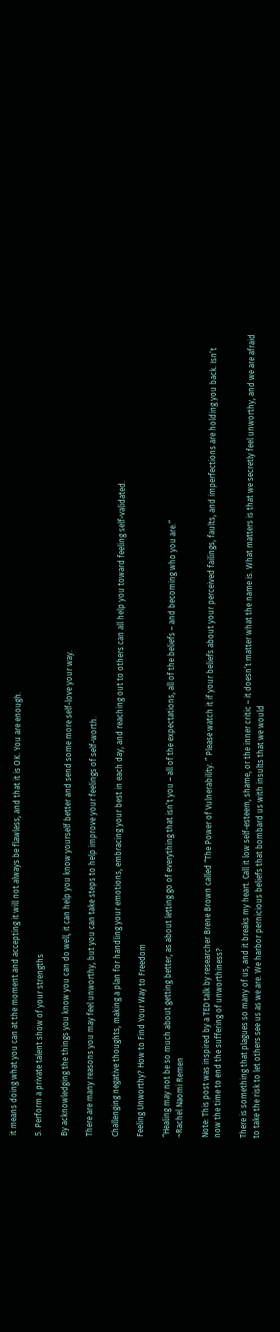it means doing what you can at the moment and accepting it will not always be flawless, and that it is OK. You are enough.

5. Perform a private talent show of your strengths

By acknowledging the things you know you can do well, it can help you know yourself better and send some more self-love your way.

There are many reasons you may feel unworthy, but you can take steps to help improve your feelings of self-worth.

Challenging negative thoughts, making a plan for handling your emotions, embracing your best in each day, and reaching out to others can all help you toward feeling self-validated.

Feeling Unworthy? How to Find Your Way to Freedom

“Healing may not be so much about getting better, as about letting go of everything that isn’t you – all of the expectations, all of the beliefs – and becoming who you are.”
~Rachel Naomi Remen

Note: This post was inspired by a TED talk by researcher Brene Brown called “The Power of Vulnerability. ” Please watch it if your beliefs about your perceived failings, faults, and imperfections are holding you back. Isn’t now the time to end the suffering of unworthiness?

There is something that plagues so many of us, and it breaks my heart. Call it low self-esteem, shame, or the inner critic – it doesn’t matter what the name is. What matters is that we secretly feel unworthy, and we are afraid to take the risk to let others see us as we are. We harbor pernicious beliefs that bombard us with insults that we would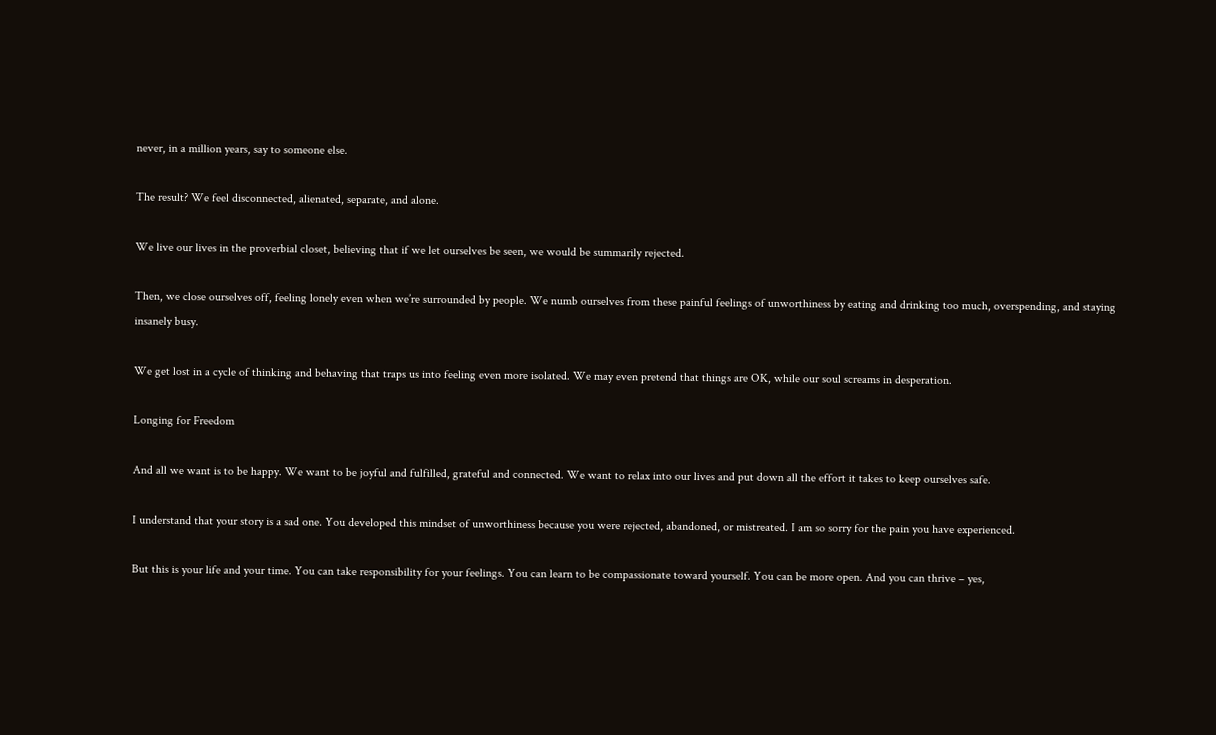never, in a million years, say to someone else.

The result? We feel disconnected, alienated, separate, and alone.

We live our lives in the proverbial closet, believing that if we let ourselves be seen, we would be summarily rejected.

Then, we close ourselves off, feeling lonely even when we’re surrounded by people. We numb ourselves from these painful feelings of unworthiness by eating and drinking too much, overspending, and staying insanely busy.

We get lost in a cycle of thinking and behaving that traps us into feeling even more isolated. We may even pretend that things are OK, while our soul screams in desperation.

Longing for Freedom

And all we want is to be happy. We want to be joyful and fulfilled, grateful and connected. We want to relax into our lives and put down all the effort it takes to keep ourselves safe.

I understand that your story is a sad one. You developed this mindset of unworthiness because you were rejected, abandoned, or mistreated. I am so sorry for the pain you have experienced.

But this is your life and your time. You can take responsibility for your feelings. You can learn to be compassionate toward yourself. You can be more open. And you can thrive – yes,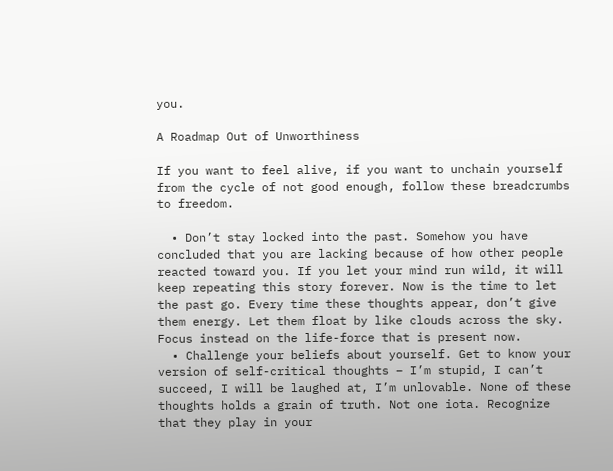you.

A Roadmap Out of Unworthiness

If you want to feel alive, if you want to unchain yourself from the cycle of not good enough, follow these breadcrumbs to freedom.

  • Don’t stay locked into the past. Somehow you have concluded that you are lacking because of how other people reacted toward you. If you let your mind run wild, it will keep repeating this story forever. Now is the time to let the past go. Every time these thoughts appear, don’t give them energy. Let them float by like clouds across the sky. Focus instead on the life-force that is present now.
  • Challenge your beliefs about yourself. Get to know your version of self-critical thoughts – I’m stupid, I can’t succeed, I will be laughed at, I’m unlovable. None of these thoughts holds a grain of truth. Not one iota. Recognize that they play in your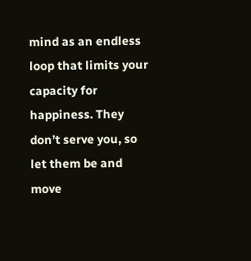mind as an endless loop that limits your capacity for happiness. They don’t serve you, so let them be and move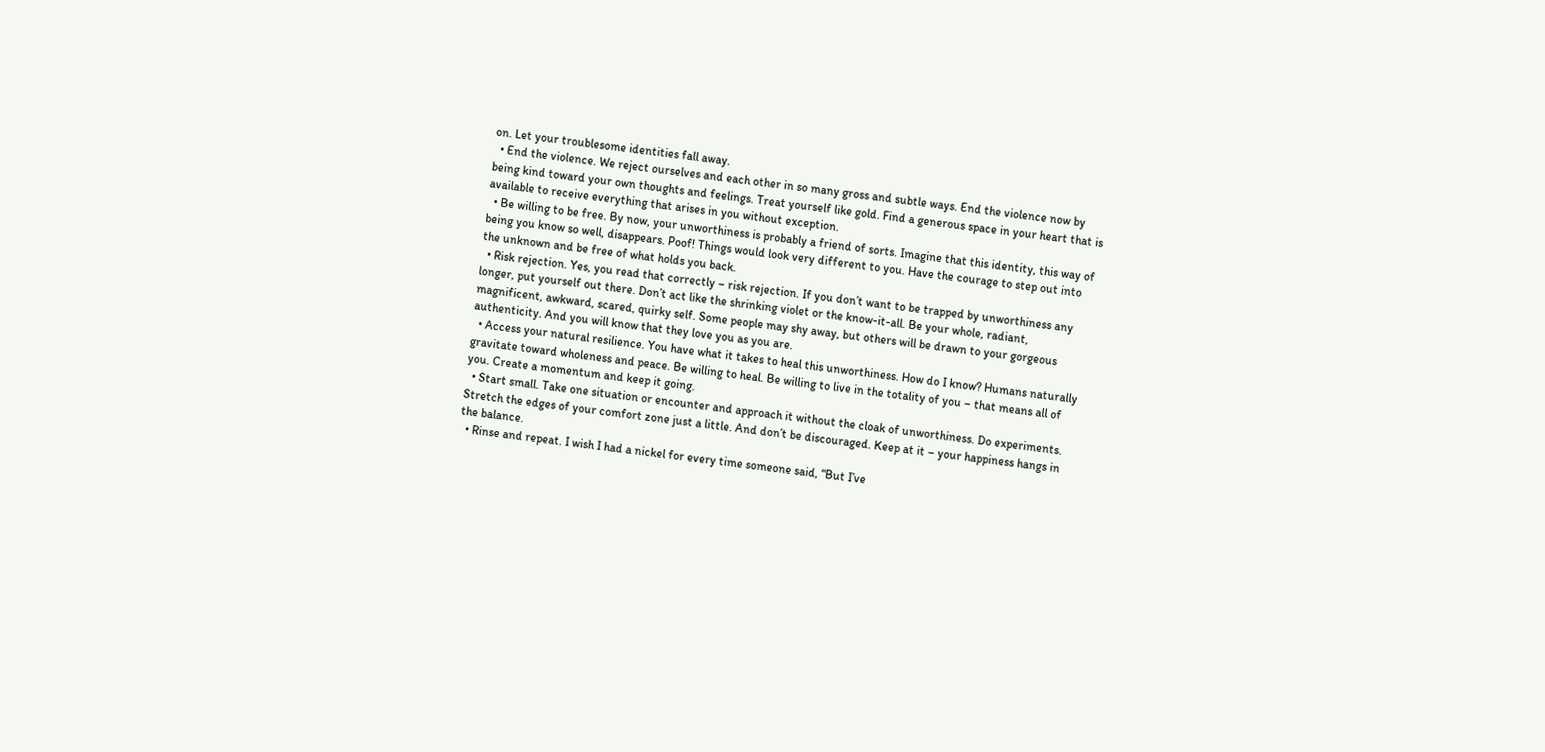on. Let your troublesome identities fall away.
  • End the violence. We reject ourselves and each other in so many gross and subtle ways. End the violence now by being kind toward your own thoughts and feelings. Treat yourself like gold. Find a generous space in your heart that is available to receive everything that arises in you without exception.
  • Be willing to be free. By now, your unworthiness is probably a friend of sorts. Imagine that this identity, this way of being you know so well, disappears. Poof! Things would look very different to you. Have the courage to step out into the unknown and be free of what holds you back.
  • Risk rejection. Yes, you read that correctly – risk rejection. If you don’t want to be trapped by unworthiness any longer, put yourself out there. Don’t act like the shrinking violet or the know-it-all. Be your whole, radiant, magnificent, awkward, scared, quirky self. Some people may shy away, but others will be drawn to your gorgeous authenticity. And you will know that they love you as you are.
  • Access your natural resilience. You have what it takes to heal this unworthiness. How do I know? Humans naturally gravitate toward wholeness and peace. Be willing to heal. Be willing to live in the totality of you – that means all of you. Create a momentum and keep it going.
  • Start small. Take one situation or encounter and approach it without the cloak of unworthiness. Do experiments. Stretch the edges of your comfort zone just a little. And don’t be discouraged. Keep at it – your happiness hangs in the balance.
  • Rinse and repeat. I wish I had a nickel for every time someone said, “But I’ve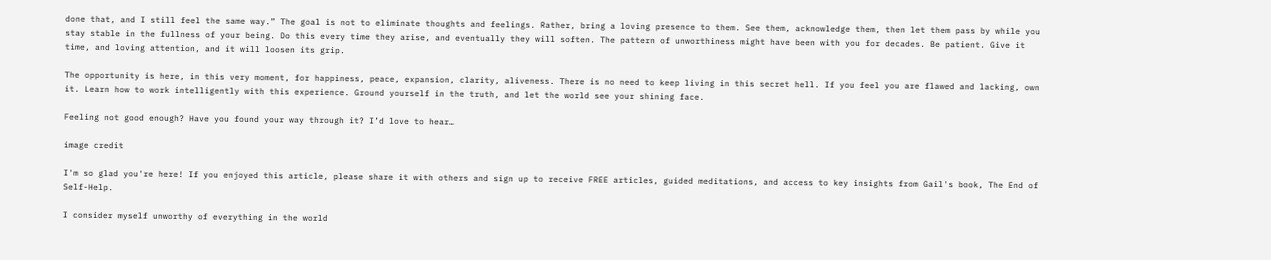done that, and I still feel the same way.” The goal is not to eliminate thoughts and feelings. Rather, bring a loving presence to them. See them, acknowledge them, then let them pass by while you stay stable in the fullness of your being. Do this every time they arise, and eventually they will soften. The pattern of unworthiness might have been with you for decades. Be patient. Give it time, and loving attention, and it will loosen its grip.

The opportunity is here, in this very moment, for happiness, peace, expansion, clarity, aliveness. There is no need to keep living in this secret hell. If you feel you are flawed and lacking, own it. Learn how to work intelligently with this experience. Ground yourself in the truth, and let the world see your shining face.

Feeling not good enough? Have you found your way through it? I’d love to hear…

image credit

I'm so glad you're here! If you enjoyed this article, please share it with others and sign up to receive FREE articles, guided meditations, and access to key insights from Gail's book, The End of Self-Help.

I consider myself unworthy of everything in the world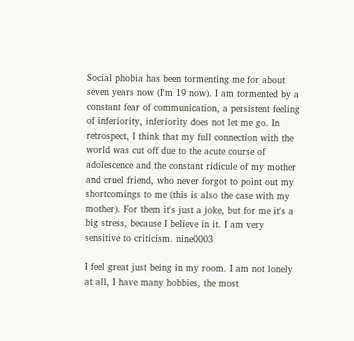Social phobia has been tormenting me for about seven years now (I'm 19 now). I am tormented by a constant fear of communication, a persistent feeling of inferiority, inferiority does not let me go. In retrospect, I think that my full connection with the world was cut off due to the acute course of adolescence and the constant ridicule of my mother and cruel friend, who never forgot to point out my shortcomings to me (this is also the case with my mother). For them it's just a joke, but for me it's a big stress, because I believe in it. I am very sensitive to criticism. nine0003

I feel great just being in my room. I am not lonely at all, I have many hobbies, the most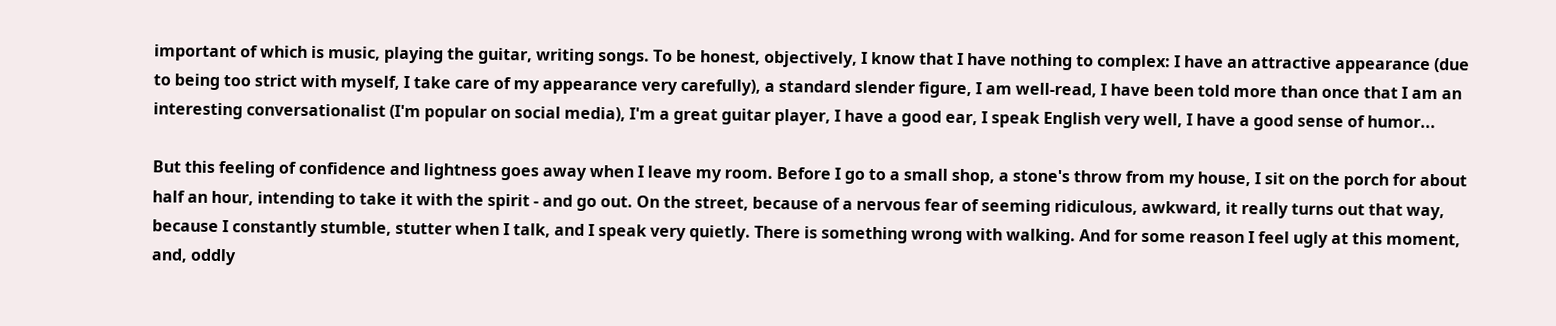important of which is music, playing the guitar, writing songs. To be honest, objectively, I know that I have nothing to complex: I have an attractive appearance (due to being too strict with myself, I take care of my appearance very carefully), a standard slender figure, I am well-read, I have been told more than once that I am an interesting conversationalist (I'm popular on social media), I'm a great guitar player, I have a good ear, I speak English very well, I have a good sense of humor...

But this feeling of confidence and lightness goes away when I leave my room. Before I go to a small shop, a stone's throw from my house, I sit on the porch for about half an hour, intending to take it with the spirit - and go out. On the street, because of a nervous fear of seeming ridiculous, awkward, it really turns out that way, because I constantly stumble, stutter when I talk, and I speak very quietly. There is something wrong with walking. And for some reason I feel ugly at this moment, and, oddly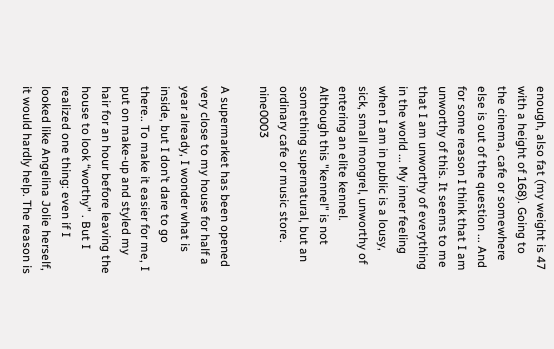enough, also fat (my weight is 47 with a height of 168). Going to the cinema, cafe or somewhere else is out of the question ... And for some reason I think that I am unworthy of this. It seems to me that I am unworthy of everything in the world ... My inner feeling when I am in public is a lousy, sick, small mongrel, unworthy of entering an elite kennel. Although this "kennel" is not something supernatural, but an ordinary cafe or music store. nine0003

A supermarket has been opened very close to my house for half a year already, I wonder what is inside, but I don’t dare to go there.. To make it easier for me, I put on make-up and styled my hair for an hour before leaving the house to look “worthy” . But I realized one thing: even if I looked like Angelina Jolie herself, it would hardly help. The reason is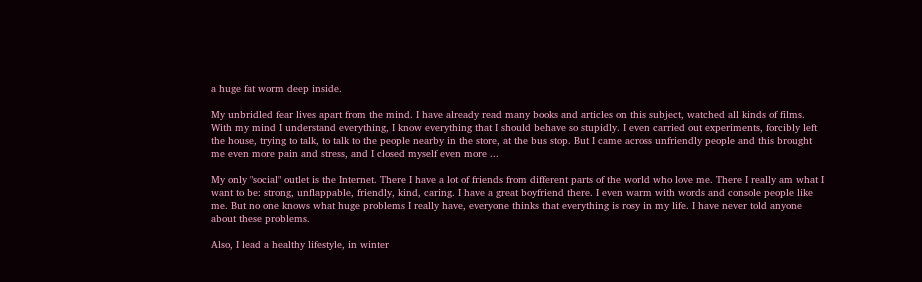a huge fat worm deep inside.

My unbridled fear lives apart from the mind. I have already read many books and articles on this subject, watched all kinds of films. With my mind I understand everything, I know everything that I should behave so stupidly. I even carried out experiments, forcibly left the house, trying to talk, to talk to the people nearby in the store, at the bus stop. But I came across unfriendly people and this brought me even more pain and stress, and I closed myself even more ...

My only "social" outlet is the Internet. There I have a lot of friends from different parts of the world who love me. There I really am what I want to be: strong, unflappable, friendly, kind, caring. I have a great boyfriend there. I even warm with words and console people like me. But no one knows what huge problems I really have, everyone thinks that everything is rosy in my life. I have never told anyone about these problems.

Also, I lead a healthy lifestyle, in winter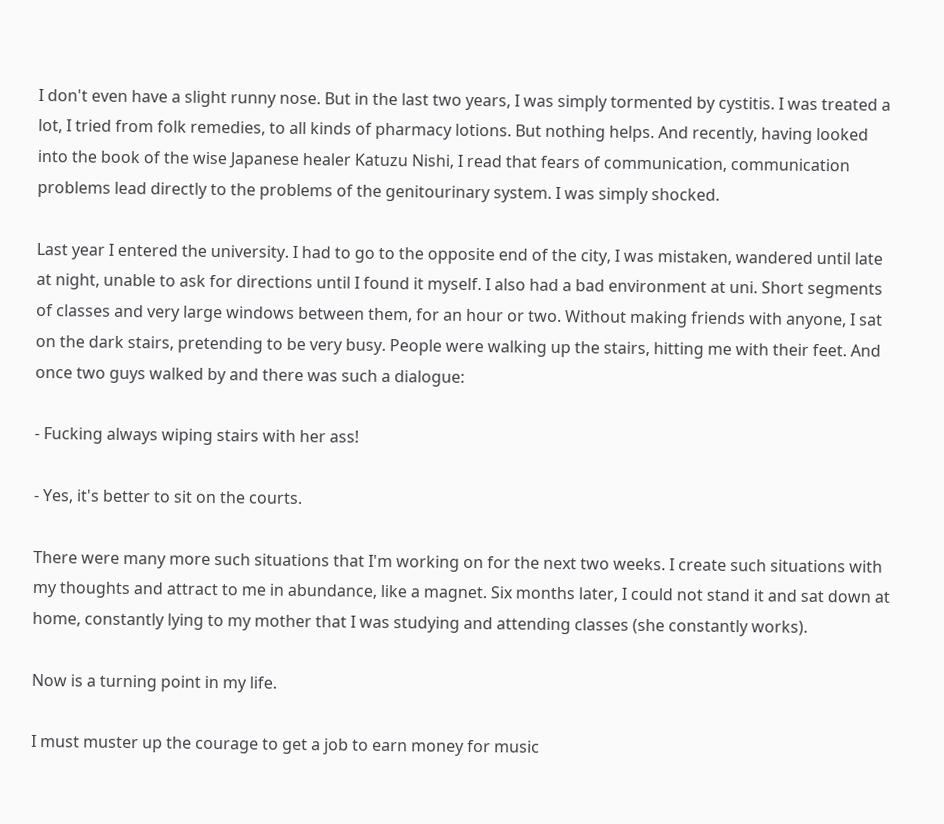I don't even have a slight runny nose. But in the last two years, I was simply tormented by cystitis. I was treated a lot, I tried from folk remedies, to all kinds of pharmacy lotions. But nothing helps. And recently, having looked into the book of the wise Japanese healer Katuzu Nishi, I read that fears of communication, communication problems lead directly to the problems of the genitourinary system. I was simply shocked.

Last year I entered the university. I had to go to the opposite end of the city, I was mistaken, wandered until late at night, unable to ask for directions until I found it myself. I also had a bad environment at uni. Short segments of classes and very large windows between them, for an hour or two. Without making friends with anyone, I sat on the dark stairs, pretending to be very busy. People were walking up the stairs, hitting me with their feet. And once two guys walked by and there was such a dialogue:

- Fucking always wiping stairs with her ass!

- Yes, it's better to sit on the courts.

There were many more such situations that I'm working on for the next two weeks. I create such situations with my thoughts and attract to me in abundance, like a magnet. Six months later, I could not stand it and sat down at home, constantly lying to my mother that I was studying and attending classes (she constantly works).

Now is a turning point in my life.

I must muster up the courage to get a job to earn money for music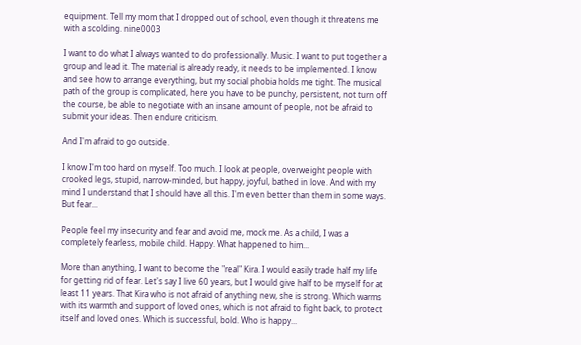equipment. Tell my mom that I dropped out of school, even though it threatens me with a scolding. nine0003

I want to do what I always wanted to do professionally. Music. I want to put together a group and lead it. The material is already ready, it needs to be implemented. I know and see how to arrange everything, but my social phobia holds me tight. The musical path of the group is complicated, here you have to be punchy, persistent, not turn off the course, be able to negotiate with an insane amount of people, not be afraid to submit your ideas. Then endure criticism.

And I'm afraid to go outside.

I know I'm too hard on myself. Too much. I look at people, overweight people with crooked legs, stupid, narrow-minded, but happy, joyful, bathed in love. And with my mind I understand that I should have all this. I'm even better than them in some ways. But fear...

People feel my insecurity and fear and avoid me, mock me. As a child, I was a completely fearless, mobile child. Happy. What happened to him...

More than anything, I want to become the "real" Kira. I would easily trade half my life for getting rid of fear. Let's say I live 60 years, but I would give half to be myself for at least 11 years. That Kira who is not afraid of anything new, she is strong. Which warms with its warmth and support of loved ones, which is not afraid to fight back, to protect itself and loved ones. Which is successful, bold. Who is happy...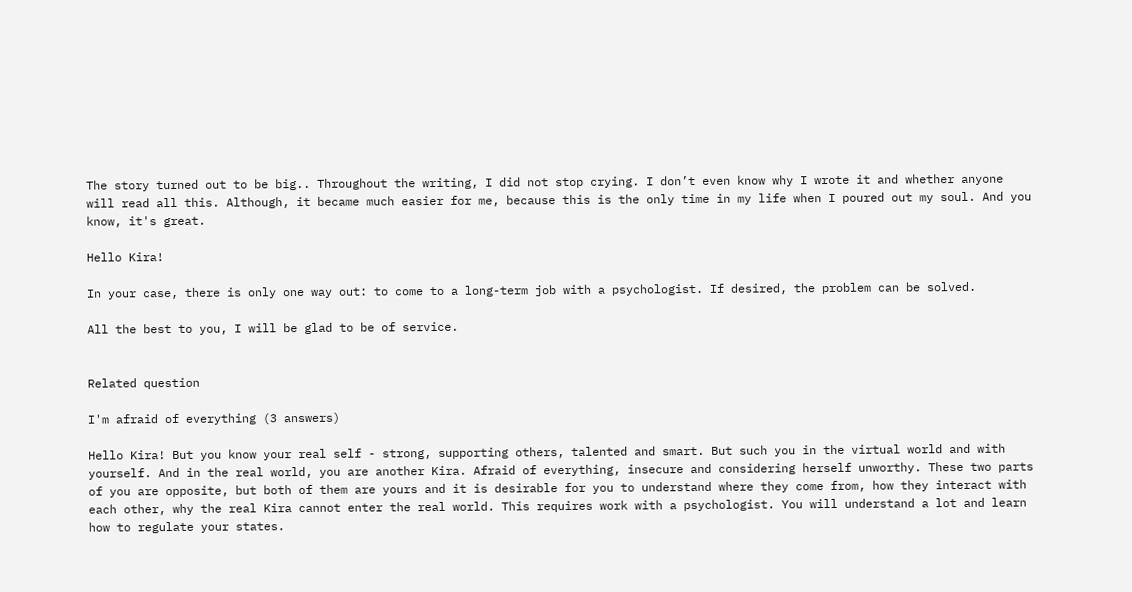The story turned out to be big.. Throughout the writing, I did not stop crying. I don’t even know why I wrote it and whether anyone will read all this. Although, it became much easier for me, because this is the only time in my life when I poured out my soul. And you know, it's great.

Hello Kira!

In your case, there is only one way out: to come to a long-term job with a psychologist. If desired, the problem can be solved.

All the best to you, I will be glad to be of service.


Related question

I'm afraid of everything (3 answers)

Hello Kira! But you know your real self - strong, supporting others, talented and smart. But such you in the virtual world and with yourself. And in the real world, you are another Kira. Afraid of everything, insecure and considering herself unworthy. These two parts of you are opposite, but both of them are yours and it is desirable for you to understand where they come from, how they interact with each other, why the real Kira cannot enter the real world. This requires work with a psychologist. You will understand a lot and learn how to regulate your states.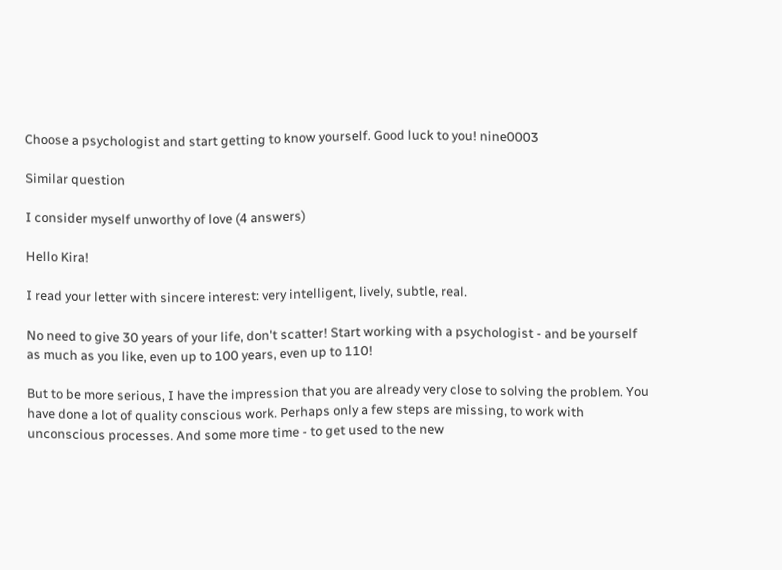Choose a psychologist and start getting to know yourself. Good luck to you! nine0003

Similar question

I consider myself unworthy of love (4 answers)

Hello Kira!

I read your letter with sincere interest: very intelligent, lively, subtle, real.

No need to give 30 years of your life, don't scatter! Start working with a psychologist - and be yourself as much as you like, even up to 100 years, even up to 110!

But to be more serious, I have the impression that you are already very close to solving the problem. You have done a lot of quality conscious work. Perhaps only a few steps are missing, to work with unconscious processes. And some more time - to get used to the new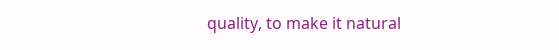quality, to make it natural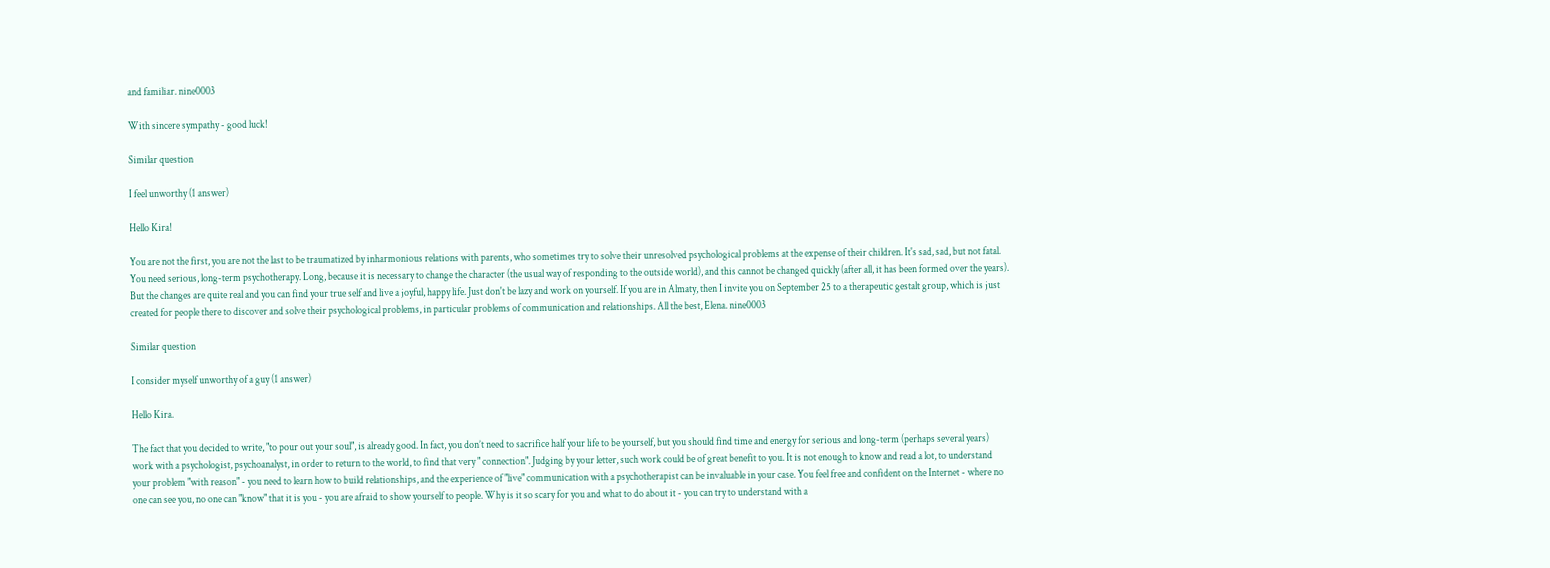and familiar. nine0003

With sincere sympathy - good luck!

Similar question

I feel unworthy (1 answer)

Hello Kira!

You are not the first, you are not the last to be traumatized by inharmonious relations with parents, who sometimes try to solve their unresolved psychological problems at the expense of their children. It's sad, sad, but not fatal. You need serious, long-term psychotherapy. Long, because it is necessary to change the character (the usual way of responding to the outside world), and this cannot be changed quickly (after all, it has been formed over the years). But the changes are quite real and you can find your true self and live a joyful, happy life. Just don't be lazy and work on yourself. If you are in Almaty, then I invite you on September 25 to a therapeutic gestalt group, which is just created for people there to discover and solve their psychological problems, in particular problems of communication and relationships. All the best, Elena. nine0003

Similar question

I consider myself unworthy of a guy (1 answer)

Hello Kira.

The fact that you decided to write, "to pour out your soul", is already good. In fact, you don’t need to sacrifice half your life to be yourself, but you should find time and energy for serious and long-term (perhaps several years) work with a psychologist, psychoanalyst, in order to return to the world, to find that very " connection". Judging by your letter, such work could be of great benefit to you. It is not enough to know and read a lot, to understand your problem "with reason" - you need to learn how to build relationships, and the experience of "live" communication with a psychotherapist can be invaluable in your case. You feel free and confident on the Internet - where no one can see you, no one can "know" that it is you - you are afraid to show yourself to people. Why is it so scary for you and what to do about it - you can try to understand with a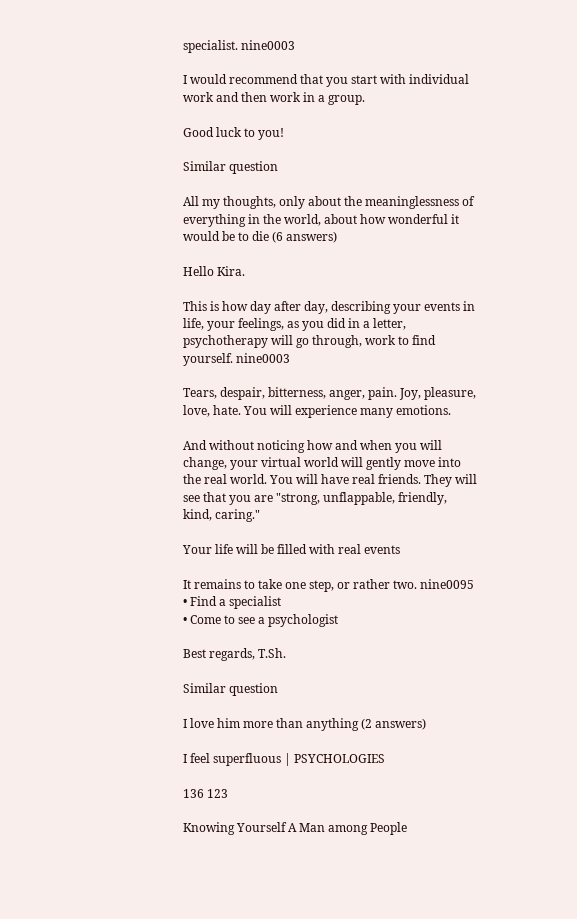specialist. nine0003

I would recommend that you start with individual work and then work in a group.

Good luck to you!

Similar question

All my thoughts, only about the meaninglessness of everything in the world, about how wonderful it would be to die (6 answers)

Hello Kira.

This is how day after day, describing your events in life, your feelings, as you did in a letter, psychotherapy will go through, work to find yourself. nine0003

Tears, despair, bitterness, anger, pain. Joy, pleasure, love, hate. You will experience many emotions.

And without noticing how and when you will change, your virtual world will gently move into the real world. You will have real friends. They will see that you are "strong, unflappable, friendly, kind, caring."

Your life will be filled with real events

It remains to take one step, or rather two. nine0095 • Find a specialist
• Come to see a psychologist

Best regards, T.Sh.

Similar question

I love him more than anything (2 answers)

I feel superfluous | PSYCHOLOGIES

136 123

Knowing Yourself A Man among People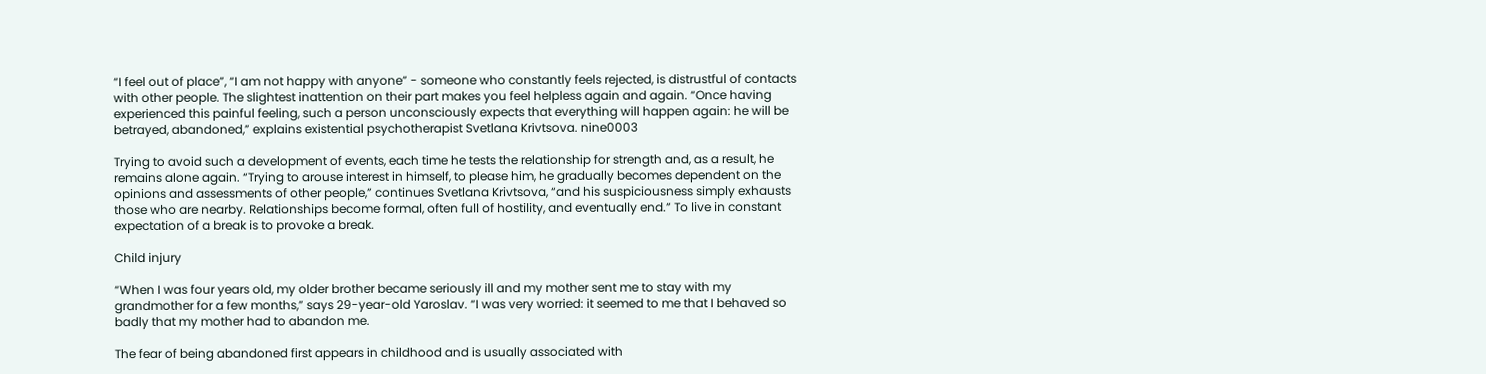“I feel out of place”, “I am not happy with anyone” - someone who constantly feels rejected, is distrustful of contacts with other people. The slightest inattention on their part makes you feel helpless again and again. “Once having experienced this painful feeling, such a person unconsciously expects that everything will happen again: he will be betrayed, abandoned,” explains existential psychotherapist Svetlana Krivtsova. nine0003

Trying to avoid such a development of events, each time he tests the relationship for strength and, as a result, he remains alone again. “Trying to arouse interest in himself, to please him, he gradually becomes dependent on the opinions and assessments of other people,” continues Svetlana Krivtsova, “and his suspiciousness simply exhausts those who are nearby. Relationships become formal, often full of hostility, and eventually end.” To live in constant expectation of a break is to provoke a break.

Child injury

“When I was four years old, my older brother became seriously ill and my mother sent me to stay with my grandmother for a few months,” says 29-year-old Yaroslav. “I was very worried: it seemed to me that I behaved so badly that my mother had to abandon me.

The fear of being abandoned first appears in childhood and is usually associated with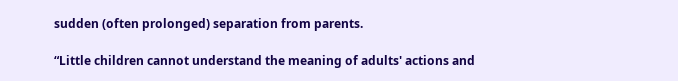sudden (often prolonged) separation from parents.

“Little children cannot understand the meaning of adults' actions and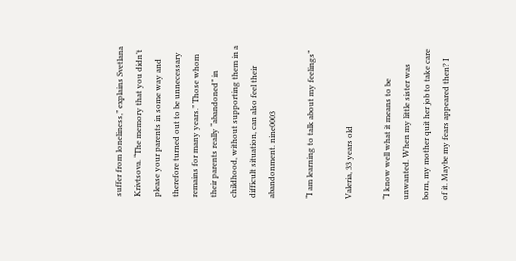suffer from loneliness,” explains Svetlana Krivtsova. “The memory that you didn’t please your parents in some way and therefore turned out to be unnecessary remains for many years.” Those whom their parents really “abandoned” in childhood, without supporting them in a difficult situation, can also feel their abandonment. nine0003

“I am learning to talk about my feelings”

Valeria, 33 years old

“I know well what it means to be unwanted. When my little sister was born, my mother quit her job to take care of it. Maybe my fears appeared then? I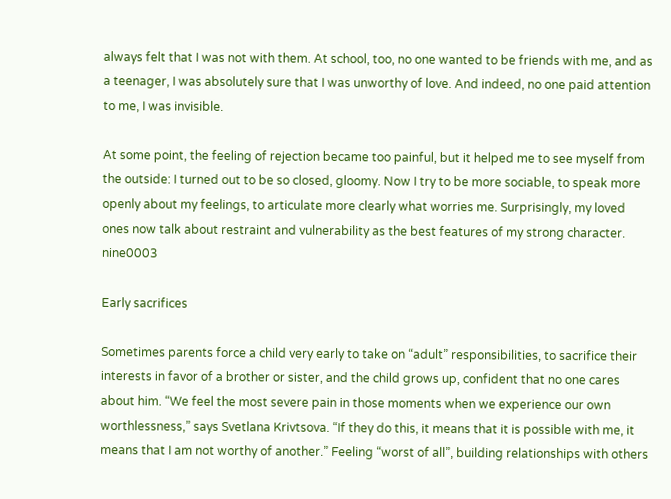always felt that I was not with them. At school, too, no one wanted to be friends with me, and as a teenager, I was absolutely sure that I was unworthy of love. And indeed, no one paid attention to me, I was invisible.

At some point, the feeling of rejection became too painful, but it helped me to see myself from the outside: I turned out to be so closed, gloomy. Now I try to be more sociable, to speak more openly about my feelings, to articulate more clearly what worries me. Surprisingly, my loved ones now talk about restraint and vulnerability as the best features of my strong character. nine0003

Early sacrifices

Sometimes parents force a child very early to take on “adult” responsibilities, to sacrifice their interests in favor of a brother or sister, and the child grows up, confident that no one cares about him. “We feel the most severe pain in those moments when we experience our own worthlessness,” says Svetlana Krivtsova. “If they do this, it means that it is possible with me, it means that I am not worthy of another.” Feeling “worst of all”, building relationships with others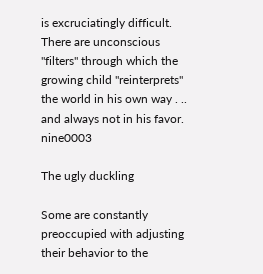is excruciatingly difficult. There are unconscious "filters" through which the growing child "reinterprets" the world in his own way . .. and always not in his favor. nine0003

The ugly duckling

Some are constantly preoccupied with adjusting their behavior to the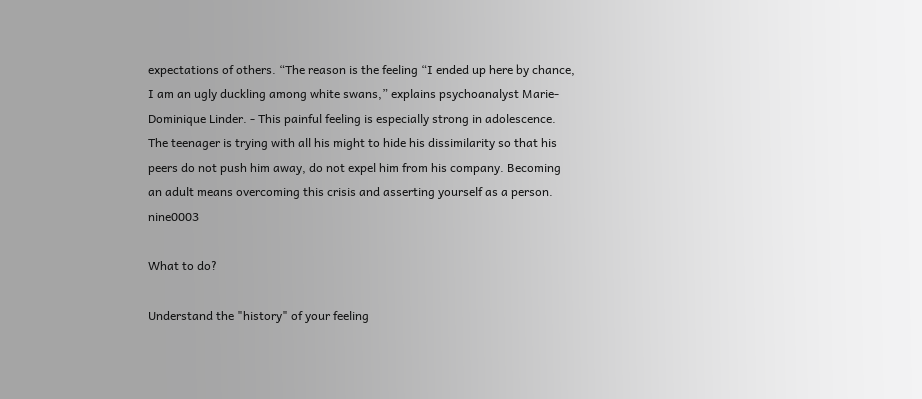expectations of others. “The reason is the feeling “I ended up here by chance, I am an ugly duckling among white swans,” explains psychoanalyst Marie-Dominique Linder. - This painful feeling is especially strong in adolescence. The teenager is trying with all his might to hide his dissimilarity so that his peers do not push him away, do not expel him from his company. Becoming an adult means overcoming this crisis and asserting yourself as a person. nine0003

What to do?

Understand the "history" of your feeling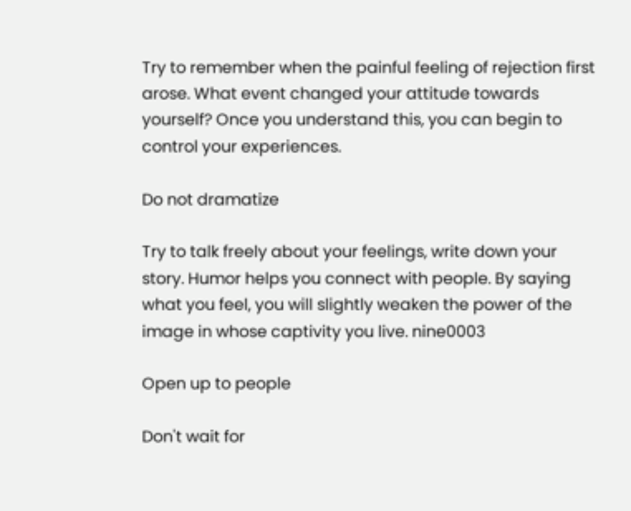Try to remember when the painful feeling of rejection first arose. What event changed your attitude towards yourself? Once you understand this, you can begin to control your experiences.

Do not dramatize

Try to talk freely about your feelings, write down your story. Humor helps you connect with people. By saying what you feel, you will slightly weaken the power of the image in whose captivity you live. nine0003

Open up to people

Don't wait for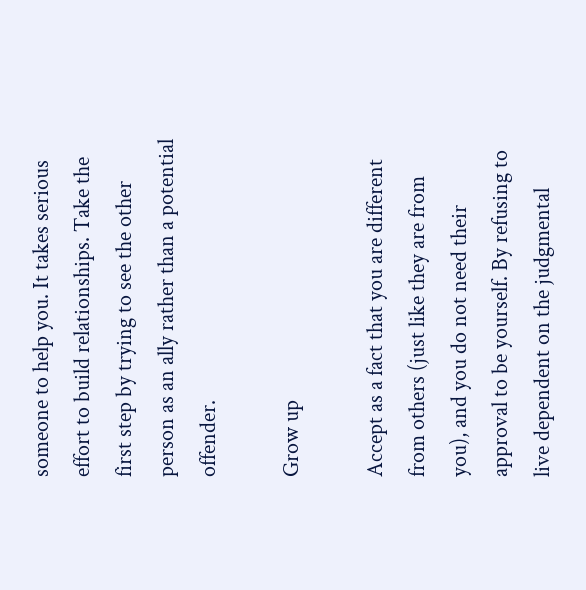someone to help you. It takes serious effort to build relationships. Take the first step by trying to see the other person as an ally rather than a potential offender.

Grow up

Accept as a fact that you are different from others (just like they are from you), and you do not need their approval to be yourself. By refusing to live dependent on the judgmental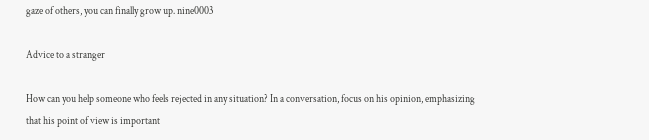gaze of others, you can finally grow up. nine0003

Advice to a stranger

How can you help someone who feels rejected in any situation? In a conversation, focus on his opinion, emphasizing that his point of view is important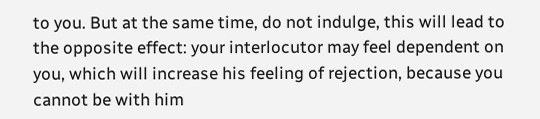to you. But at the same time, do not indulge, this will lead to the opposite effect: your interlocutor may feel dependent on you, which will increase his feeling of rejection, because you cannot be with him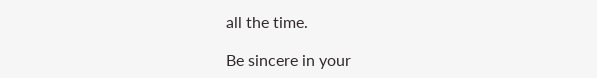all the time.

Be sincere in your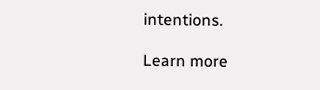intentions.

Learn more